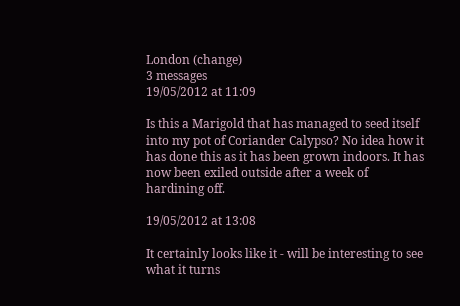London (change)
3 messages
19/05/2012 at 11:09

Is this a Marigold that has managed to seed itself into my pot of Coriander Calypso? No idea how it has done this as it has been grown indoors. It has now been exiled outside after a week of hardining off.

19/05/2012 at 13:08

It certainly looks like it - will be interesting to see what it turns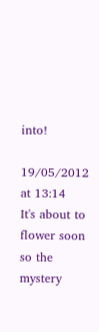into!

19/05/2012 at 13:14
It's about to flower soon so the mystery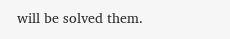will be solved them.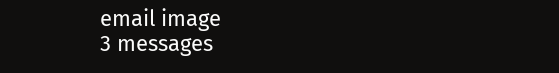email image
3 messages